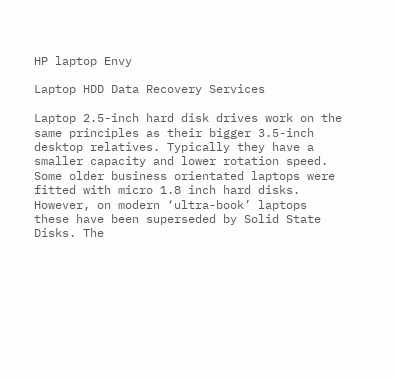HP laptop Envy

Laptop HDD Data Recovery Services

Laptop 2.5-inch hard disk drives work on the same principles as their bigger 3.5-inch desktop relatives. Typically they have a smaller capacity and lower rotation speed. Some older business orientated laptops were fitted with micro 1.8 inch hard disks. However, on modern ‘ultra-book’ laptops these have been superseded by Solid State Disks. The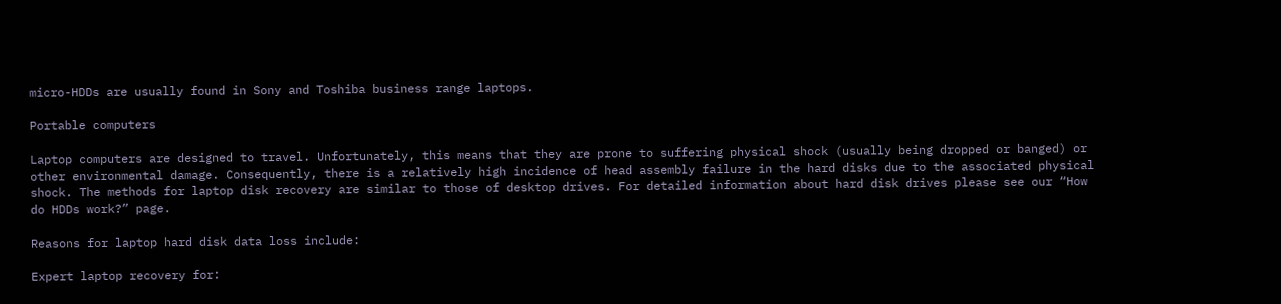micro-HDDs are usually found in Sony and Toshiba business range laptops.

Portable computers

Laptop computers are designed to travel. Unfortunately, this means that they are prone to suffering physical shock (usually being dropped or banged) or other environmental damage. Consequently, there is a relatively high incidence of head assembly failure in the hard disks due to the associated physical shock. The methods for laptop disk recovery are similar to those of desktop drives. For detailed information about hard disk drives please see our “How do HDDs work?” page.

Reasons for laptop hard disk data loss include:

Expert laptop recovery for: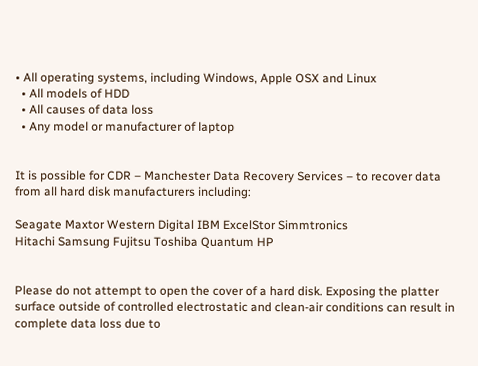• All operating systems, including Windows, Apple OSX and Linux
  • All models of HDD
  • All causes of data loss
  • Any model or manufacturer of laptop


It is possible for CDR – Manchester Data Recovery Services – to recover data from all hard disk manufacturers including:

Seagate Maxtor Western Digital IBM ExcelStor Simmtronics
Hitachi Samsung Fujitsu Toshiba Quantum HP


Please do not attempt to open the cover of a hard disk. Exposing the platter surface outside of controlled electrostatic and clean-air conditions can result in complete data loss due to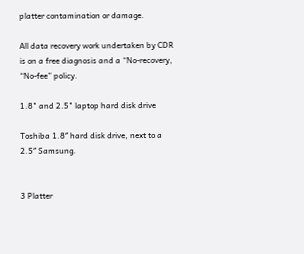platter contamination or damage.

All data recovery work undertaken by CDR is on a free diagnosis and a “No-recovery, “No-fee” policy.

1.8" and 2.5" laptop hard disk drive

Toshiba 1.8″ hard disk drive, next to a 2.5″ Samsung.


3 Platter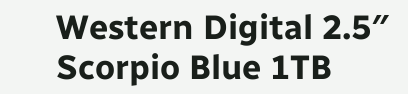Western Digital 2.5″ Scorpio Blue 1TB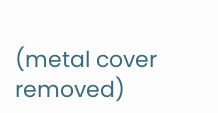(metal cover removed)